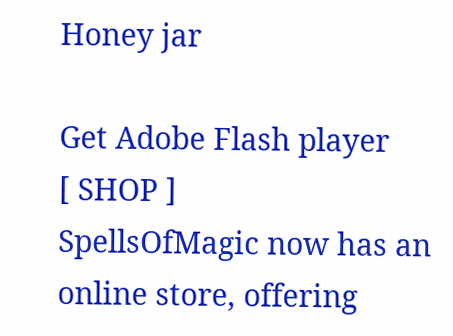Honey jar

Get Adobe Flash player
[ SHOP ]
SpellsOfMagic now has an online store, offering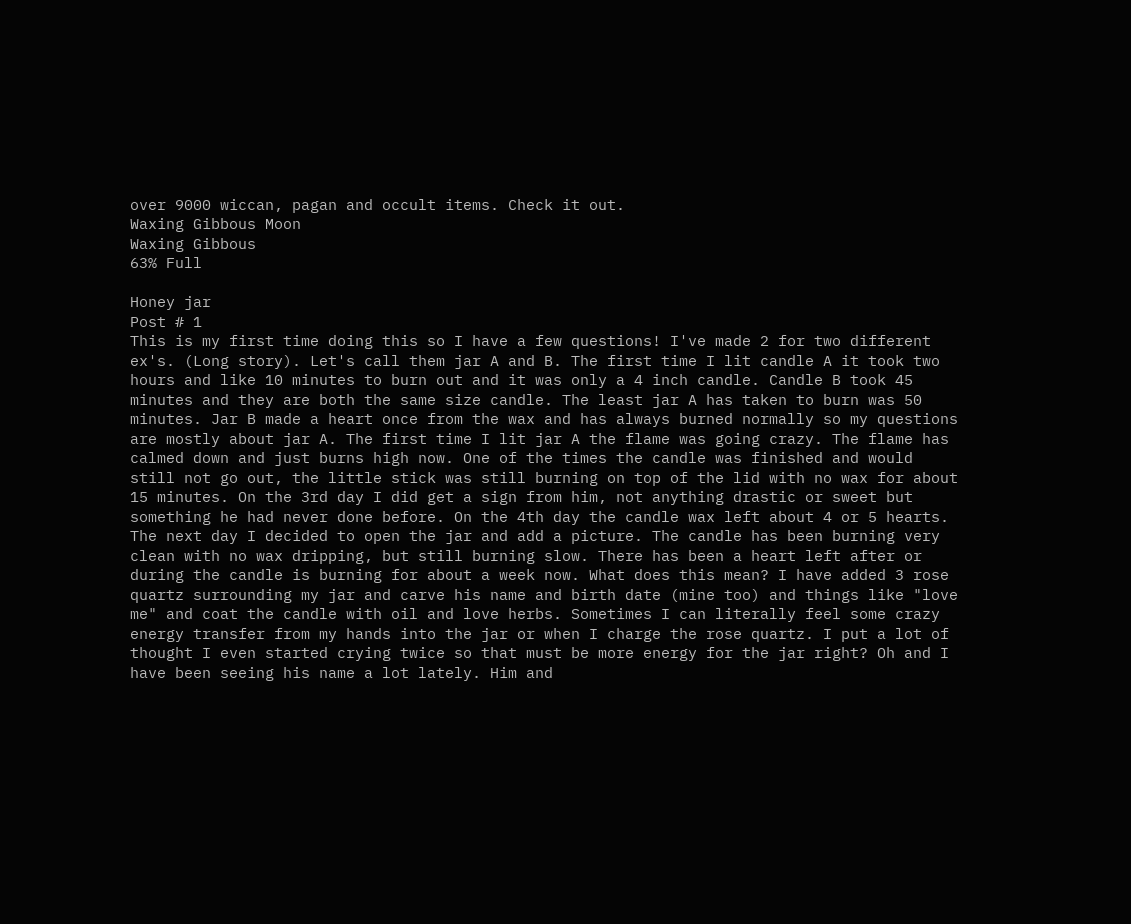over 9000 wiccan, pagan and occult items. Check it out.
Waxing Gibbous Moon
Waxing Gibbous
63% Full

Honey jar
Post # 1
This is my first time doing this so I have a few questions! I've made 2 for two different ex's. (Long story). Let's call them jar A and B. The first time I lit candle A it took two hours and like 10 minutes to burn out and it was only a 4 inch candle. Candle B took 45 minutes and they are both the same size candle. The least jar A has taken to burn was 50 minutes. Jar B made a heart once from the wax and has always burned normally so my questions are mostly about jar A. The first time I lit jar A the flame was going crazy. The flame has calmed down and just burns high now. One of the times the candle was finished and would still not go out, the little stick was still burning on top of the lid with no wax for about 15 minutes. On the 3rd day I did get a sign from him, not anything drastic or sweet but something he had never done before. On the 4th day the candle wax left about 4 or 5 hearts. The next day I decided to open the jar and add a picture. The candle has been burning very clean with no wax dripping, but still burning slow. There has been a heart left after or during the candle is burning for about a week now. What does this mean? I have added 3 rose quartz surrounding my jar and carve his name and birth date (mine too) and things like "love me" and coat the candle with oil and love herbs. Sometimes I can literally feel some crazy energy transfer from my hands into the jar or when I charge the rose quartz. I put a lot of thought I even started crying twice so that must be more energy for the jar right? Oh and I have been seeing his name a lot lately. Him and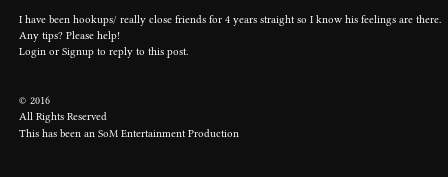I have been hookups/ really close friends for 4 years straight so I know his feelings are there. Any tips? Please help!
Login or Signup to reply to this post.


© 2016
All Rights Reserved
This has been an SoM Entertainment Production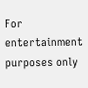For entertainment purposes only